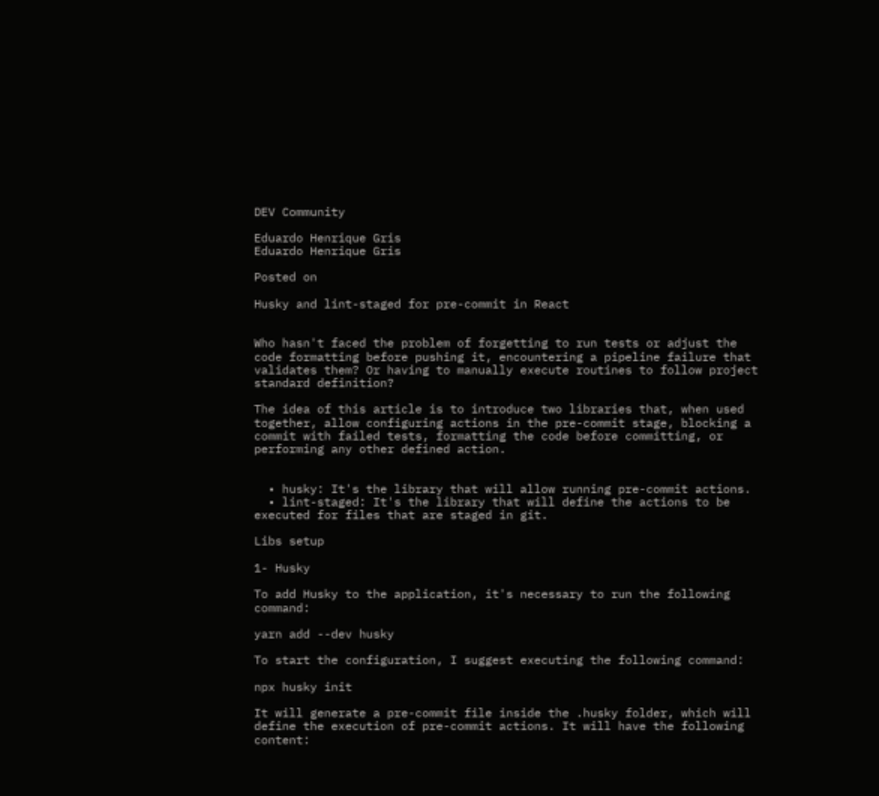DEV Community

Eduardo Henrique Gris
Eduardo Henrique Gris

Posted on

Husky and lint-staged for pre-commit in React


Who hasn't faced the problem of forgetting to run tests or adjust the code formatting before pushing it, encountering a pipeline failure that validates them? Or having to manually execute routines to follow project standard definition?

The idea of this article is to introduce two libraries that, when used together, allow configuring actions in the pre-commit stage, blocking a commit with failed tests, formatting the code before committing, or performing any other defined action.


  • husky: It's the library that will allow running pre-commit actions.
  • lint-staged: It's the library that will define the actions to be executed for files that are staged in git.

Libs setup

1- Husky

To add Husky to the application, it's necessary to run the following command:

yarn add --dev husky

To start the configuration, I suggest executing the following command:

npx husky init

It will generate a pre-commit file inside the .husky folder, which will define the execution of pre-commit actions. It will have the following content: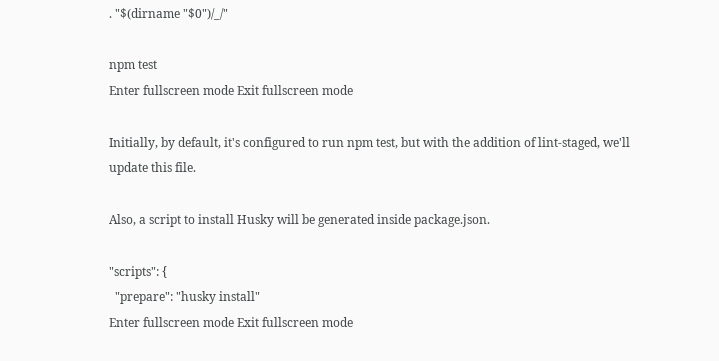. "$(dirname "$0")/_/"

npm test
Enter fullscreen mode Exit fullscreen mode

Initially, by default, it's configured to run npm test, but with the addition of lint-staged, we'll update this file.

Also, a script to install Husky will be generated inside package.json.

"scripts": {
  "prepare": "husky install"
Enter fullscreen mode Exit fullscreen mode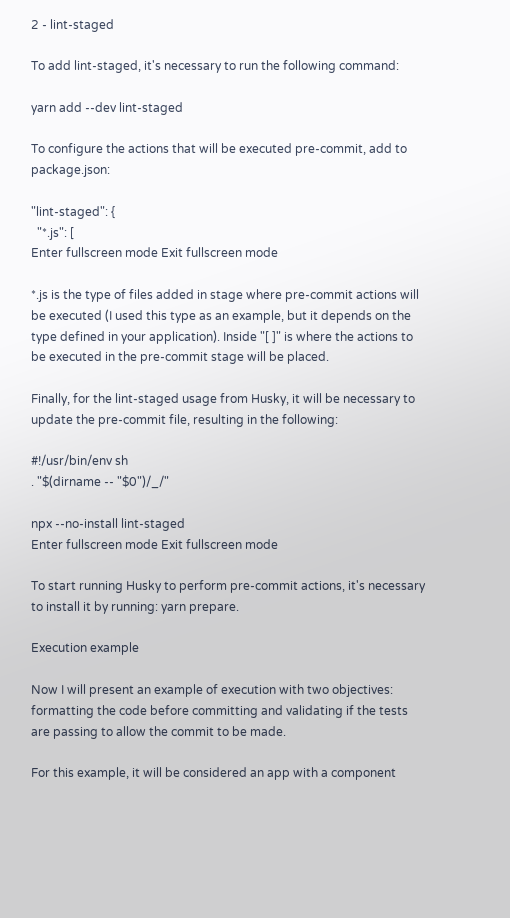2 - lint-staged

To add lint-staged, it's necessary to run the following command:

yarn add --dev lint-staged

To configure the actions that will be executed pre-commit, add to package.json:

"lint-staged": {
  "*.js": [
Enter fullscreen mode Exit fullscreen mode

*.js is the type of files added in stage where pre-commit actions will be executed (I used this type as an example, but it depends on the type defined in your application). Inside "[ ]" is where the actions to be executed in the pre-commit stage will be placed.

Finally, for the lint-staged usage from Husky, it will be necessary to update the pre-commit file, resulting in the following:

#!/usr/bin/env sh
. "$(dirname -- "$0")/_/"

npx --no-install lint-staged
Enter fullscreen mode Exit fullscreen mode

To start running Husky to perform pre-commit actions, it's necessary to install it by running: yarn prepare.

Execution example

Now I will present an example of execution with two objectives: formatting the code before committing and validating if the tests are passing to allow the commit to be made.

For this example, it will be considered an app with a component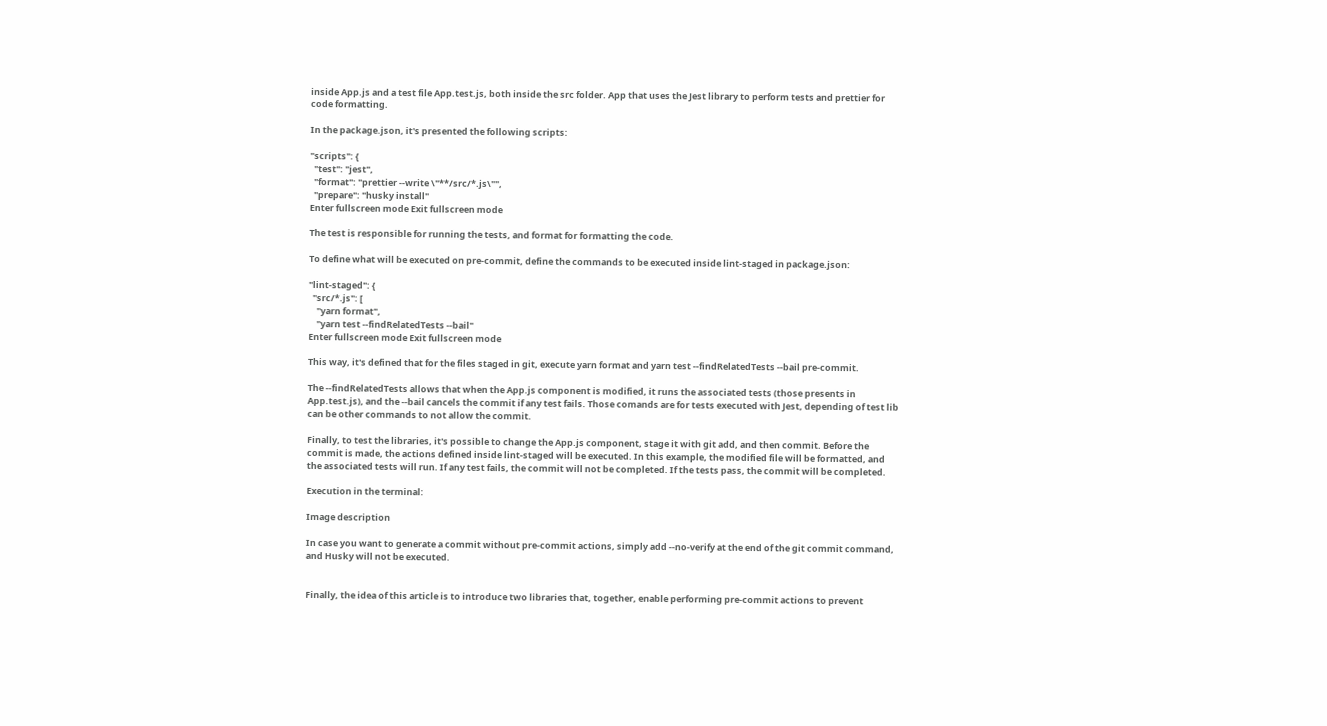inside App.js and a test file App.test.js, both inside the src folder. App that uses the Jest library to perform tests and prettier for code formatting.

In the package.json, it's presented the following scripts:

"scripts": {
  "test": "jest",
  "format": "prettier --write \"**/src/*.js\"",
  "prepare": "husky install"
Enter fullscreen mode Exit fullscreen mode

The test is responsible for running the tests, and format for formatting the code.

To define what will be executed on pre-commit, define the commands to be executed inside lint-staged in package.json:

"lint-staged": {
  "src/*.js": [
    "yarn format",
    "yarn test --findRelatedTests --bail"
Enter fullscreen mode Exit fullscreen mode

This way, it's defined that for the files staged in git, execute yarn format and yarn test --findRelatedTests --bail pre-commit.

The --findRelatedTests allows that when the App.js component is modified, it runs the associated tests (those presents in App.test.js), and the --bail cancels the commit if any test fails. Those comands are for tests executed with Jest, depending of test lib can be other commands to not allow the commit.

Finally, to test the libraries, it's possible to change the App.js component, stage it with git add, and then commit. Before the commit is made, the actions defined inside lint-staged will be executed. In this example, the modified file will be formatted, and the associated tests will run. If any test fails, the commit will not be completed. If the tests pass, the commit will be completed.

Execution in the terminal:

Image description

In case you want to generate a commit without pre-commit actions, simply add --no-verify at the end of the git commit command, and Husky will not be executed.


Finally, the idea of this article is to introduce two libraries that, together, enable performing pre-commit actions to prevent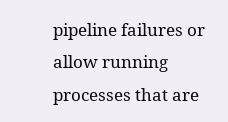pipeline failures or allow running processes that are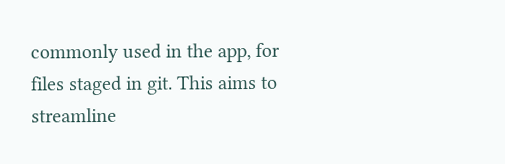commonly used in the app, for files staged in git. This aims to streamline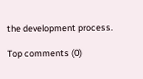the development process.

Top comments (0)